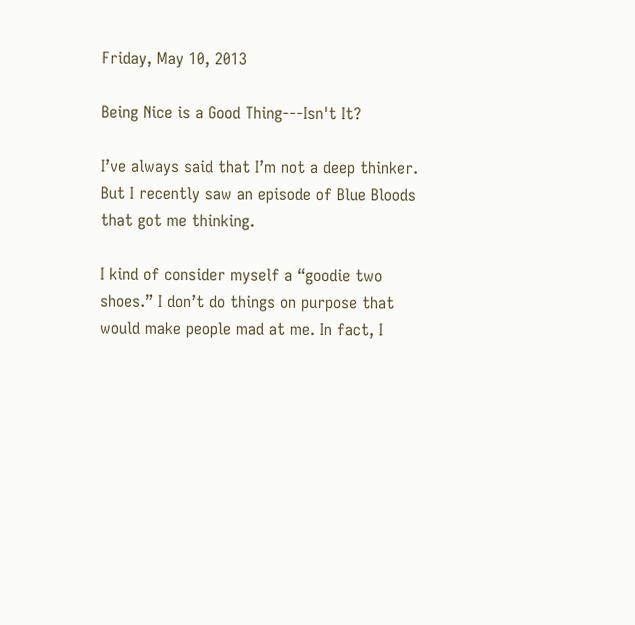Friday, May 10, 2013

Being Nice is a Good Thing---Isn't It?

I’ve always said that I’m not a deep thinker. But I recently saw an episode of Blue Bloods that got me thinking.

I kind of consider myself a “goodie two shoes.” I don’t do things on purpose that would make people mad at me. In fact, I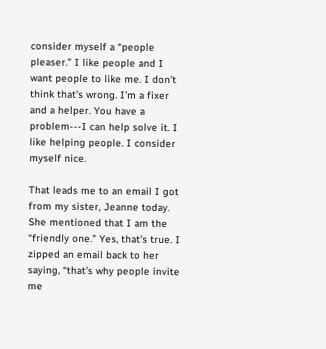consider myself a “people pleaser.” I like people and I want people to like me. I don’t think that’s wrong. I’m a fixer and a helper. You have a problem---I can help solve it. I like helping people. I consider myself nice.

That leads me to an email I got from my sister, Jeanne today. She mentioned that I am the “friendly one.” Yes, that’s true. I zipped an email back to her saying, “that’s why people invite me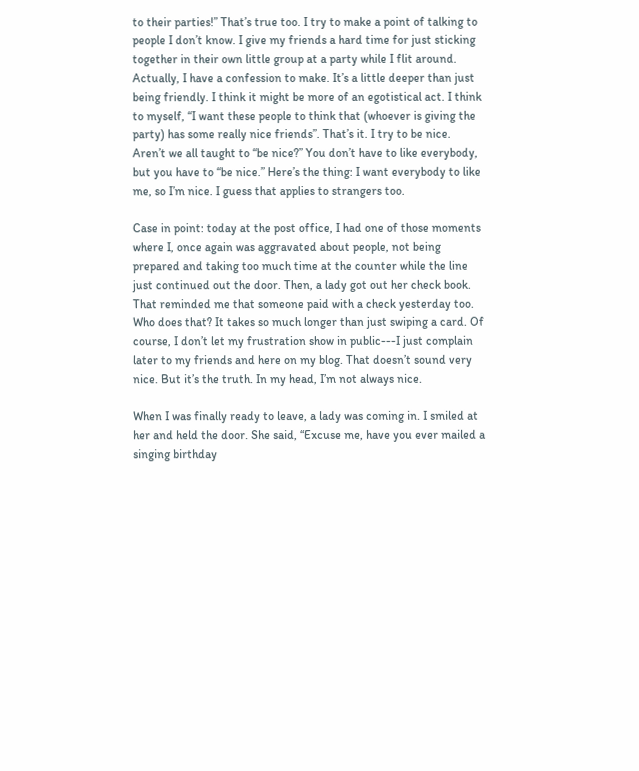to their parties!” That’s true too. I try to make a point of talking to people I don’t know. I give my friends a hard time for just sticking together in their own little group at a party while I flit around. Actually, I have a confession to make. It’s a little deeper than just being friendly. I think it might be more of an egotistical act. I think to myself, “I want these people to think that (whoever is giving the party) has some really nice friends”. That’s it. I try to be nice. Aren’t we all taught to “be nice?” You don’t have to like everybody, but you have to “be nice.” Here’s the thing: I want everybody to like me, so I’m nice. I guess that applies to strangers too.

Case in point: today at the post office, I had one of those moments where I, once again was aggravated about people, not being prepared and taking too much time at the counter while the line just continued out the door. Then, a lady got out her check book. That reminded me that someone paid with a check yesterday too. Who does that? It takes so much longer than just swiping a card. Of course, I don’t let my frustration show in public---I just complain later to my friends and here on my blog. That doesn’t sound very nice. But it’s the truth. In my head, I’m not always nice.

When I was finally ready to leave, a lady was coming in. I smiled at her and held the door. She said, “Excuse me, have you ever mailed a singing birthday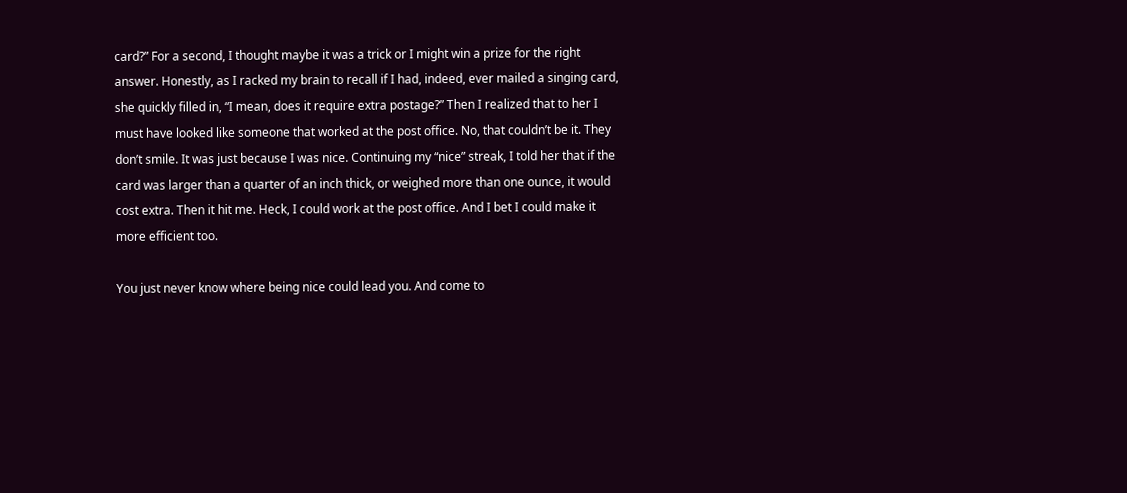card?” For a second, I thought maybe it was a trick or I might win a prize for the right answer. Honestly, as I racked my brain to recall if I had, indeed, ever mailed a singing card, she quickly filled in, “I mean, does it require extra postage?” Then I realized that to her I must have looked like someone that worked at the post office. No, that couldn’t be it. They don’t smile. It was just because I was nice. Continuing my “nice” streak, I told her that if the card was larger than a quarter of an inch thick, or weighed more than one ounce, it would cost extra. Then it hit me. Heck, I could work at the post office. And I bet I could make it more efficient too.

You just never know where being nice could lead you. And come to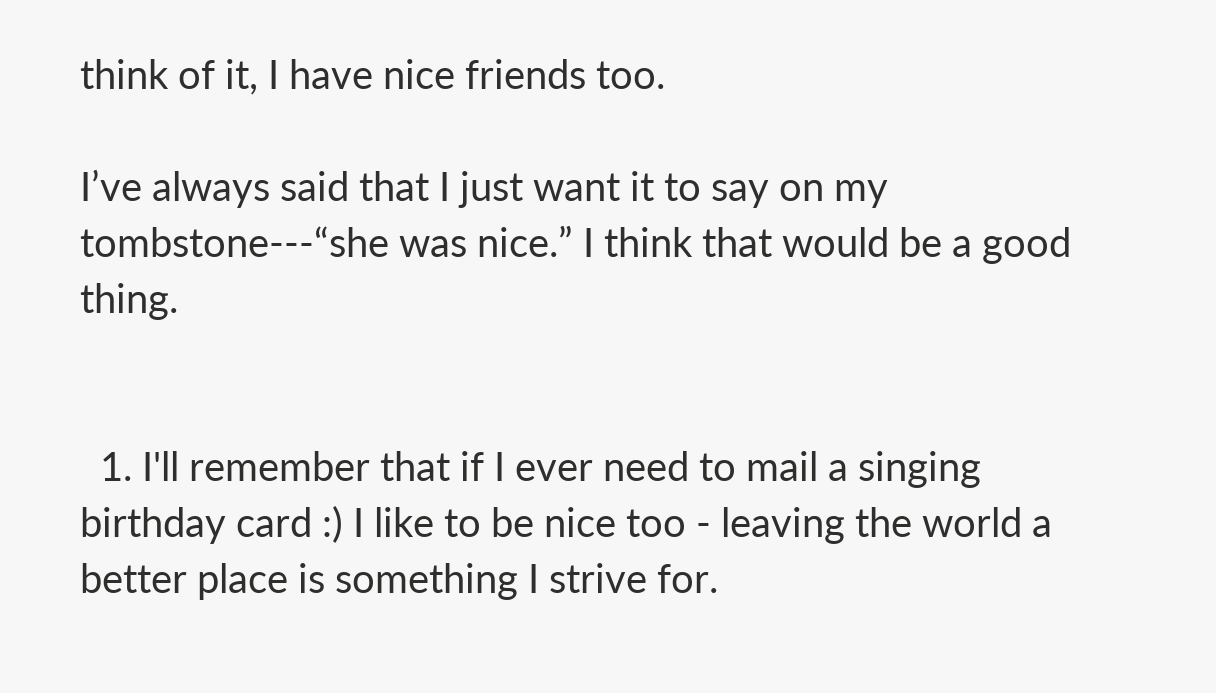think of it, I have nice friends too.

I’ve always said that I just want it to say on my tombstone---“she was nice.” I think that would be a good thing.


  1. I'll remember that if I ever need to mail a singing birthday card :) I like to be nice too - leaving the world a better place is something I strive for.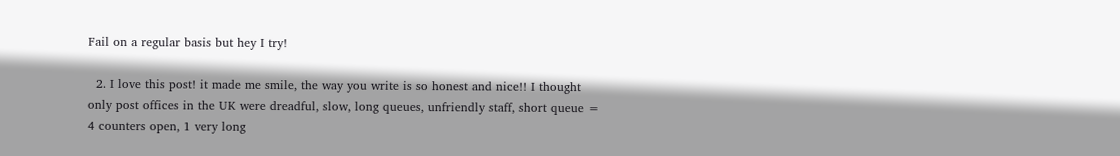Fail on a regular basis but hey I try!

  2. I love this post! it made me smile, the way you write is so honest and nice!! I thought only post offices in the UK were dreadful, slow, long queues, unfriendly staff, short queue = 4 counters open, 1 very long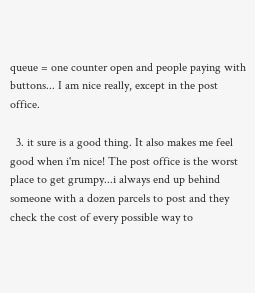queue = one counter open and people paying with buttons... I am nice really, except in the post office.

  3. it sure is a good thing. It also makes me feel good when i'm nice! The post office is the worst place to get grumpy...i always end up behind someone with a dozen parcels to post and they check the cost of every possible way to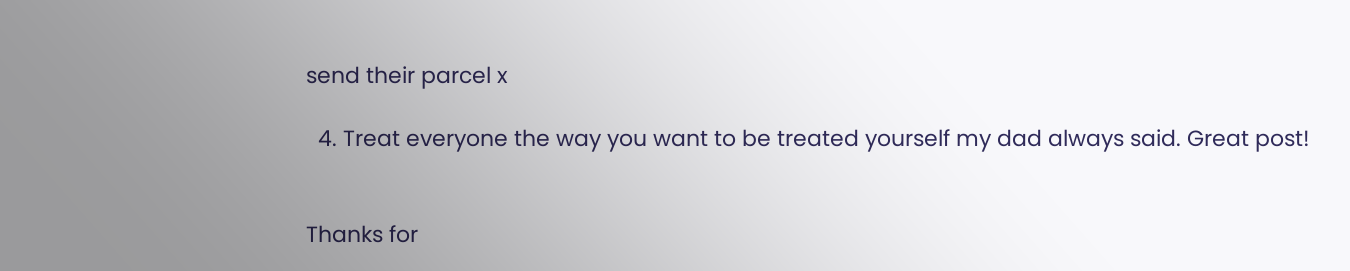send their parcel x

  4. Treat everyone the way you want to be treated yourself my dad always said. Great post!


Thanks for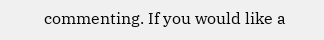commenting. If you would like a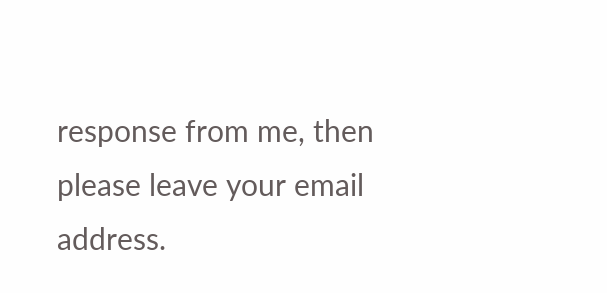response from me, then please leave your email address.